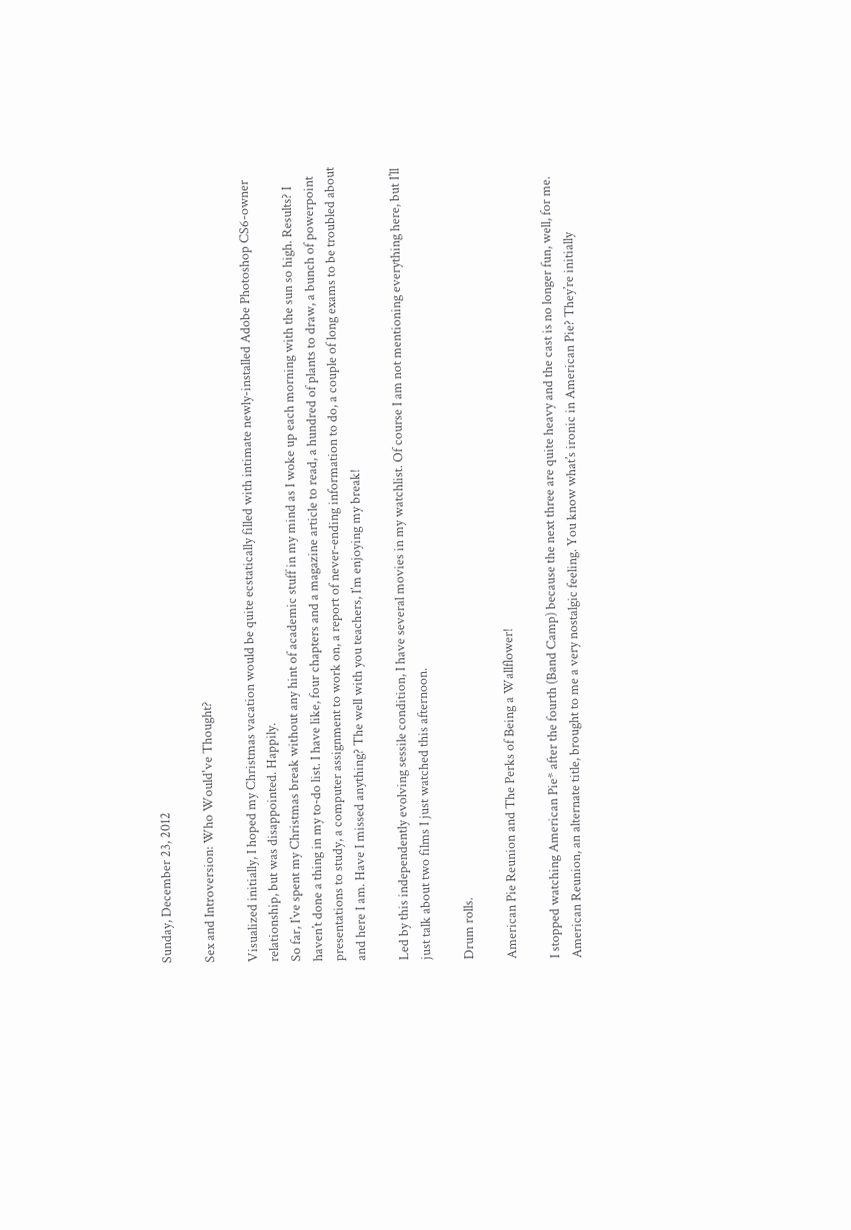Sunday, December 23, 2012

Sex and Introversion: Who Would've Thought?

Visualized initially, I hoped my Christmas vacation would be quite ecstatically filled with intimate newly-installed Adobe Photoshop CS6-owner relationship, but was disappointed. Happily.
So far, I’ve spent my Christmas break without any hint of academic stuff in my mind as I woke up each morning with the sun so high. Results? I haven’t done a thing in my to-do list. I have like, four chapters and a magazine article to read, a hundred of plants to draw, a bunch of powerpoint presentations to study, a computer assignment to work on, a report of never-ending information to do, a couple of long exams to be troubled about and here I am. Have I missed anything? The well with you teachers, I’m enjoying my break!

Led by this independently evolving sessile condition, I have several movies in my watchlist. Of course I am not mentioning everything here, but I’ll just talk about two films I just watched this afternoon.

Drum rolls.

American Pie Reunion and The Perks of Being a Wallflower!

I stopped watching American Pie* after the fourth (Band Camp) because the next three are quite heavy and the cast is no longer fun, well, for me. American Reunion, an alternate title, brought to me a very nostalgic feeling. You know what’s ironic in American Pie? They’re initially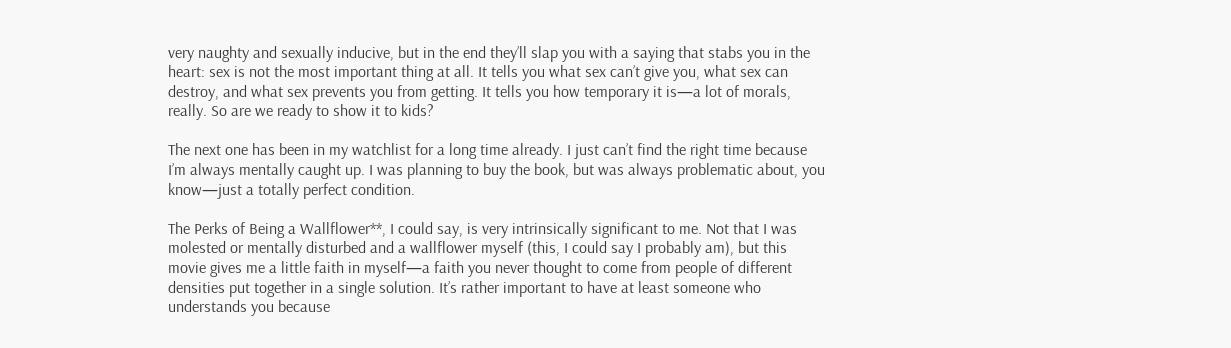very naughty and sexually inducive, but in the end they’ll slap you with a saying that stabs you in the heart: sex is not the most important thing at all. It tells you what sex can’t give you, what sex can destroy, and what sex prevents you from getting. It tells you how temporary it is—a lot of morals, really. So are we ready to show it to kids?

The next one has been in my watchlist for a long time already. I just can’t find the right time because I’m always mentally caught up. I was planning to buy the book, but was always problematic about, you know—just a totally perfect condition.

The Perks of Being a Wallflower**, I could say, is very intrinsically significant to me. Not that I was molested or mentally disturbed and a wallflower myself (this, I could say I probably am), but this movie gives me a little faith in myself—a faith you never thought to come from people of different densities put together in a single solution. It’s rather important to have at least someone who understands you because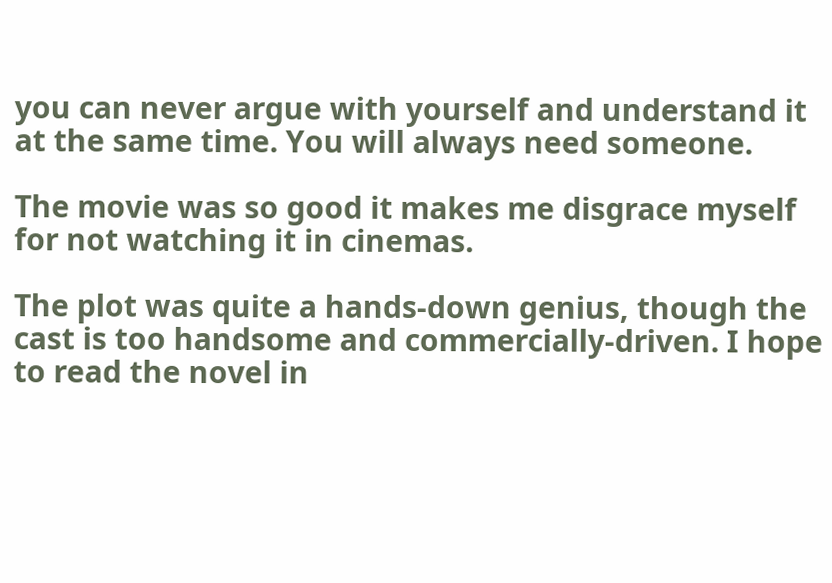you can never argue with yourself and understand it at the same time. You will always need someone.

The movie was so good it makes me disgrace myself for not watching it in cinemas.

The plot was quite a hands-down genius, though the cast is too handsome and commercially-driven. I hope to read the novel in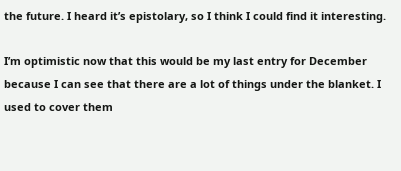the future. I heard it’s epistolary, so I think I could find it interesting.

I’m optimistic now that this would be my last entry for December because I can see that there are a lot of things under the blanket. I used to cover them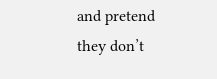and pretend they don’t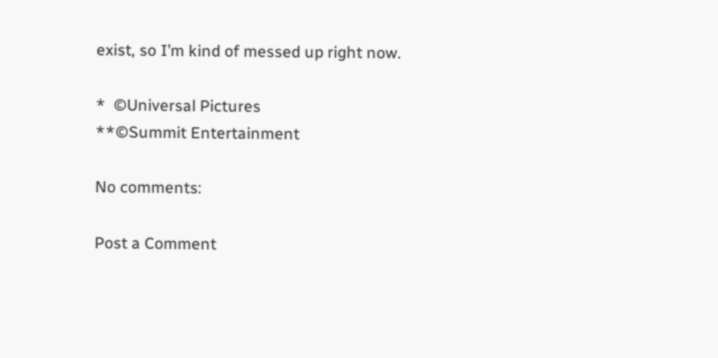exist, so I’m kind of messed up right now.

*  ©Universal Pictures
**©Summit Entertainment

No comments:

Post a Comment